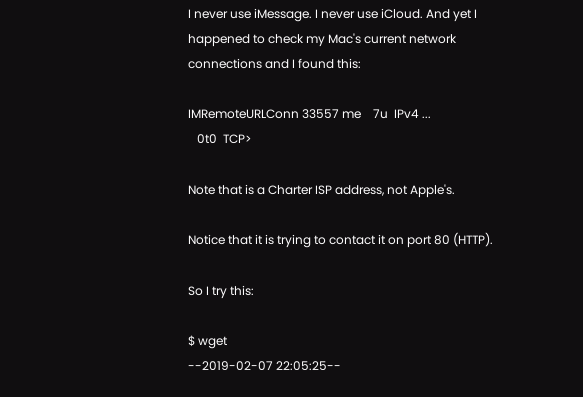I never use iMessage. I never use iCloud. And yet I happened to check my Mac's current network connections and I found this:

IMRemoteURLConn 33557 me    7u  IPv4 ...
   0t0  TCP>

Note that is a Charter ISP address, not Apple's.

Notice that it is trying to contact it on port 80 (HTTP).

So I try this:

$ wget
--2019-02-07 22:05:25--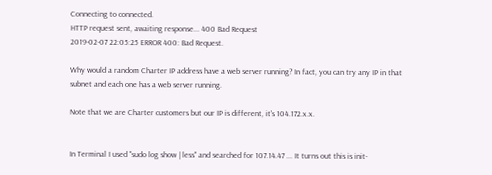Connecting to connected.
HTTP request sent, awaiting response... 400 Bad Request
2019-02-07 22:05:25 ERROR 400: Bad Request.

Why would a random Charter IP address have a web server running? In fact, you can try any IP in that subnet and each one has a web server running.

Note that we are Charter customers but our IP is different, it's 104.172.x.x.


In Terminal I used "sudo log show | less" and searched for 107.14.47 ... It turns out this is init-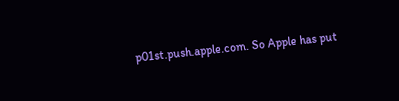p01st.push.apple.com. So Apple has put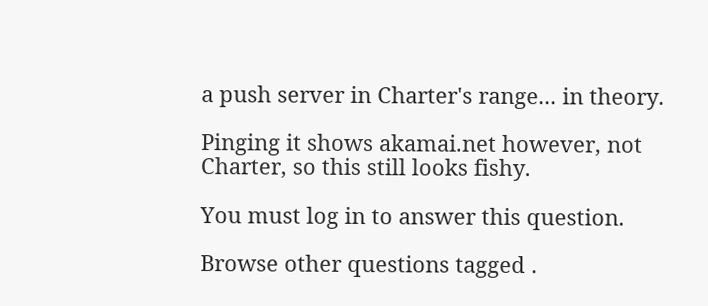a push server in Charter's range... in theory.

Pinging it shows akamai.net however, not Charter, so this still looks fishy.

You must log in to answer this question.

Browse other questions tagged .